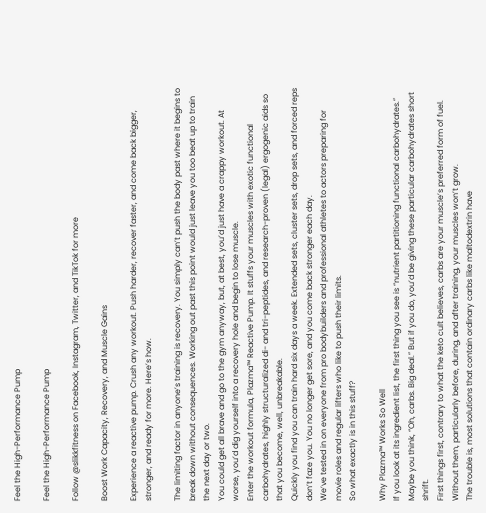Feel the High-Performance Pump

Feel the High-Performance Pump

Follow @slikkfitness on Facebook, Instagram, Twitter, and TikTok for more

Boost Work Capacity, Recovery, and Muscle Gains

Experience a reactive pump. Crush any workout. Push harder, recover faster, and come back bigger, stronger, and ready for more. Here’s how.

The limiting factor in anyone’s training is recovery. You simply can’t push the body past where it begins to break down without consequences. Working out past this point would just leave you too beat up to train the next day or two.
You could get all brave and go to the gym anyway, but, at best, you’d just have a crappy workout. At worse, you’d dig yourself into a recovery hole and begin to lose muscle.
Enter the workout formula, Plazma™ Reactive Pump. It stuffs your muscles with exotic functional carbohydrates, highly structuralized di- and tri-peptides, and research-proven (legal) ergogenic aids so that you become, well, unbreakable.
Quickly you find you can train hard six days a week. Extended sets, cluster sets, drop sets, and forced reps don’t faze you. You no longer get sore, and you come back stronger each day.
We’ve tested in on everyone from pro bodybuilders and professional athletes to actors preparing for movie roles and regular lifters who like to push their limits.
So what exactly is in this stuff?

Why Plazma™ Works So Well
If you look at its ingredient list, the first thing you see is “nutrient partitioning functional carbohydrates.” Maybe you think, “Oh, carbs. Big deal.” But if you do, you’d be giving these particular carbohydrates short shrift.
First things first, contrary to what the keto cult believes, carbs are your muscle’s preferred form of fuel. Without them, particularly before, during, and after training, your muscles won’t grow.
The trouble is, most solutions that contain ordinary carbs like maltodextrin have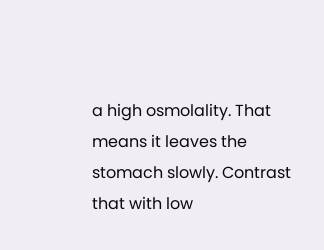a high osmolality. That means it leaves the stomach slowly. Contrast that with low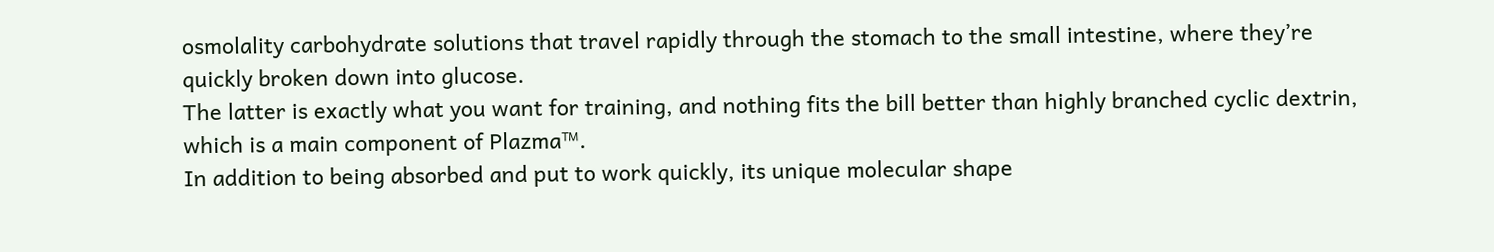osmolality carbohydrate solutions that travel rapidly through the stomach to the small intestine, where they’re quickly broken down into glucose.
The latter is exactly what you want for training, and nothing fits the bill better than highly branched cyclic dextrin, which is a main component of Plazma™.
In addition to being absorbed and put to work quickly, its unique molecular shape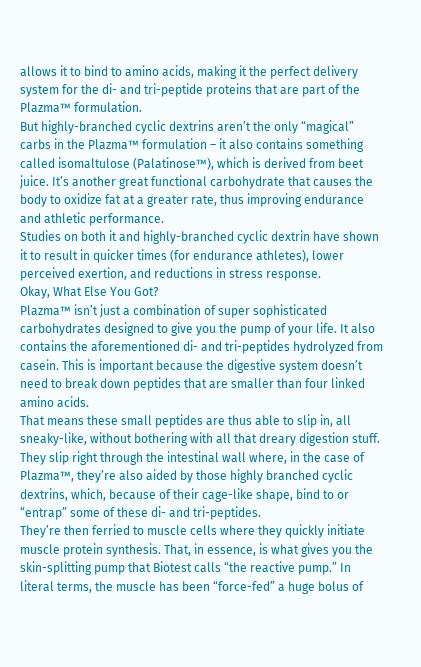allows it to bind to amino acids, making it the perfect delivery system for the di- and tri-peptide proteins that are part of the Plazma™ formulation.
But highly-branched cyclic dextrins aren’t the only “magical” carbs in the Plazma™ formulation – it also contains something called isomaltulose (Palatinose™), which is derived from beet juice. It’s another great functional carbohydrate that causes the body to oxidize fat at a greater rate, thus improving endurance and athletic performance.
Studies on both it and highly-branched cyclic dextrin have shown it to result in quicker times (for endurance athletes), lower perceived exertion, and reductions in stress response.
Okay, What Else You Got?
Plazma™ isn’t just a combination of super sophisticated carbohydrates designed to give you the pump of your life. It also contains the aforementioned di- and tri-peptides hydrolyzed from casein. This is important because the digestive system doesn’t need to break down peptides that are smaller than four linked amino acids.
That means these small peptides are thus able to slip in, all sneaky-like, without bothering with all that dreary digestion stuff. They slip right through the intestinal wall where, in the case of Plazma™, they’re also aided by those highly branched cyclic dextrins, which, because of their cage-like shape, bind to or “entrap” some of these di- and tri-peptides.
They’re then ferried to muscle cells where they quickly initiate muscle protein synthesis. That, in essence, is what gives you the skin-splitting pump that Biotest calls “the reactive pump.” In literal terms, the muscle has been “force-fed” a huge bolus of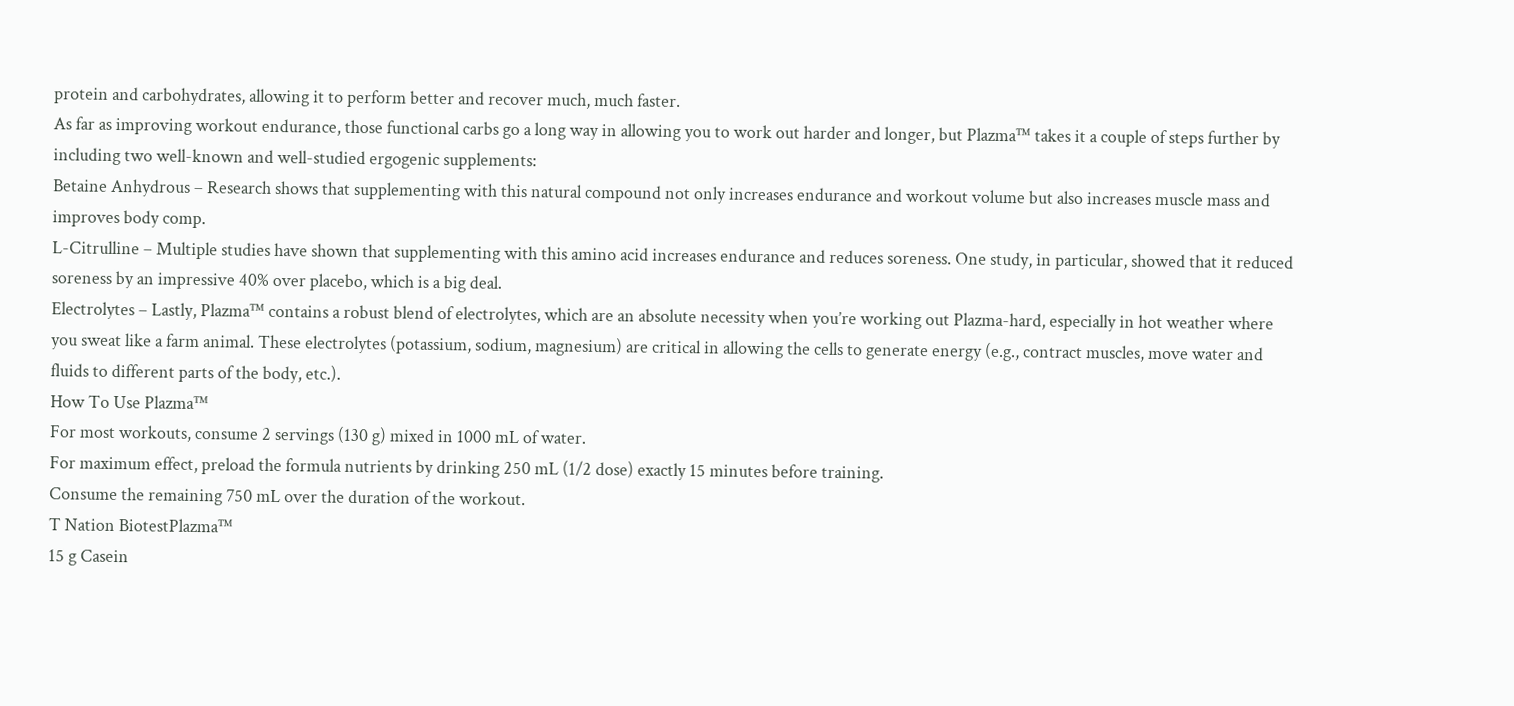protein and carbohydrates, allowing it to perform better and recover much, much faster.
As far as improving workout endurance, those functional carbs go a long way in allowing you to work out harder and longer, but Plazma™ takes it a couple of steps further by including two well-known and well-studied ergogenic supplements:
Betaine Anhydrous – Research shows that supplementing with this natural compound not only increases endurance and workout volume but also increases muscle mass and improves body comp.
L-Citrulline – Multiple studies have shown that supplementing with this amino acid increases endurance and reduces soreness. One study, in particular, showed that it reduced soreness by an impressive 40% over placebo, which is a big deal.
Electrolytes – Lastly, Plazma™ contains a robust blend of electrolytes, which are an absolute necessity when you’re working out Plazma-hard, especially in hot weather where you sweat like a farm animal. These electrolytes (potassium, sodium, magnesium) are critical in allowing the cells to generate energy (e.g., contract muscles, move water and fluids to different parts of the body, etc.).
How To Use Plazma™
For most workouts, consume 2 servings (130 g) mixed in 1000 mL of water.
For maximum effect, preload the formula nutrients by drinking 250 mL (1/2 dose) exactly 15 minutes before training.
Consume the remaining 750 mL over the duration of the workout.
T Nation BiotestPlazma™
15 g Casein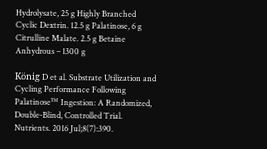Hydrolysate, 25 g Highly Branched Cyclic Dextrin. 12.5 g Palatinose, 6 g Citrulline Malate. 2.5 g Betaine Anhydrous – 1300 g

König D et al. Substrate Utilization and Cycling Performance Following Palatinose™ Ingestion: A Randomized, Double-Blind, Controlled Trial. Nutrients. 2016 Jul;8(7):390.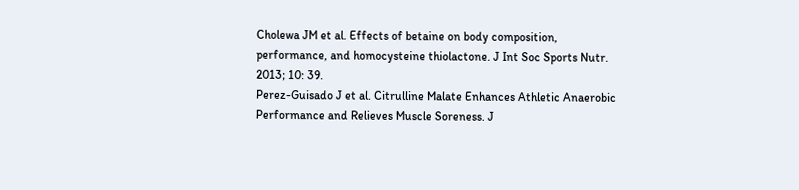Cholewa JM et al. Effects of betaine on body composition, performance, and homocysteine thiolactone. J Int Soc Sports Nutr. 2013; 10: 39.
Perez-Guisado J et al. Citrulline Malate Enhances Athletic Anaerobic Performance and Relieves Muscle Soreness. J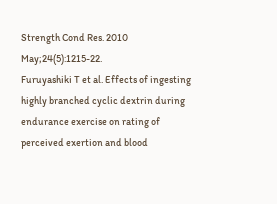Strength Cond Res. 2010 May;24(5):1215-22.
Furuyashiki T et al. Effects of ingesting highly branched cyclic dextrin during endurance exercise on rating of perceived exertion and blood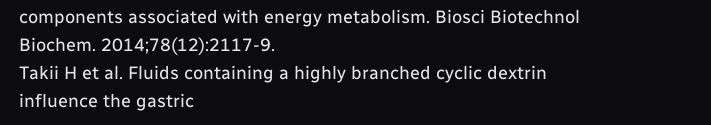components associated with energy metabolism. Biosci Biotechnol Biochem. 2014;78(12):2117-9.
Takii H et al. Fluids containing a highly branched cyclic dextrin influence the gastric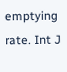emptying rate. Int J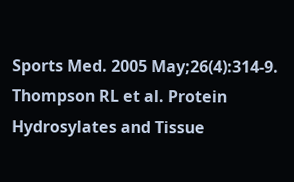Sports Med. 2005 May;26(4):314-9.
Thompson RL et al. Protein Hydrosylates and Tissue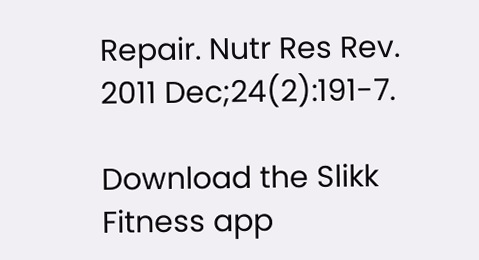Repair. Nutr Res Rev. 2011 Dec;24(2):191-7.

Download the Slikk Fitness app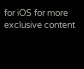for iOS for more exclusive content